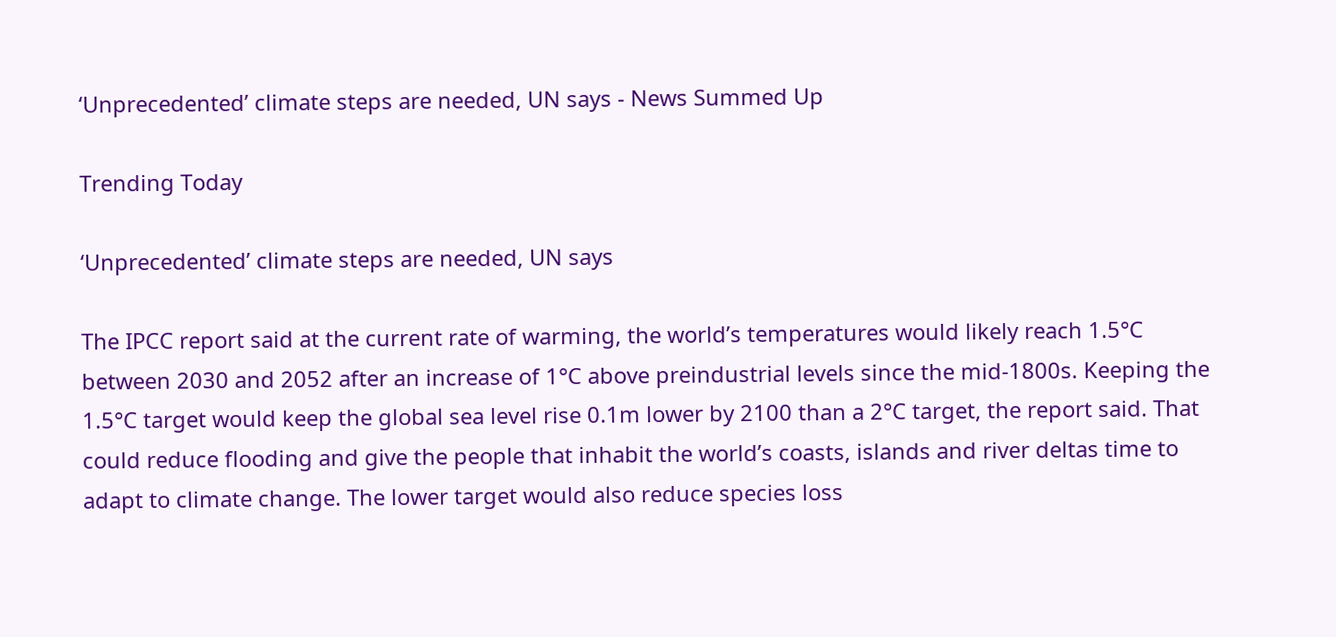‘Unprecedented’ climate steps are needed, UN says - News Summed Up

Trending Today

‘Unprecedented’ climate steps are needed, UN says

The IPCC report said at the current rate of warming, the world’s temperatures would likely reach 1.5°C between 2030 and 2052 after an increase of 1°C above preindustrial levels since the mid-1800s. Keeping the 1.5°C target would keep the global sea level rise 0.1m lower by 2100 than a 2°C target, the report said. That could reduce flooding and give the people that inhabit the world’s coasts, islands and river deltas time to adapt to climate change. The lower target would also reduce species loss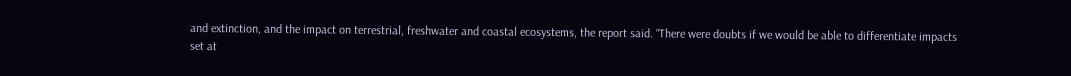and extinction, and the impact on terrestrial, freshwater and coastal ecosystems, the report said. “There were doubts if we would be able to differentiate impacts set at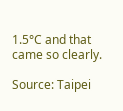1.5°C and that came so clearly.

Source: Taipei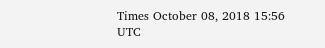Times October 08, 2018 15:56 UTC